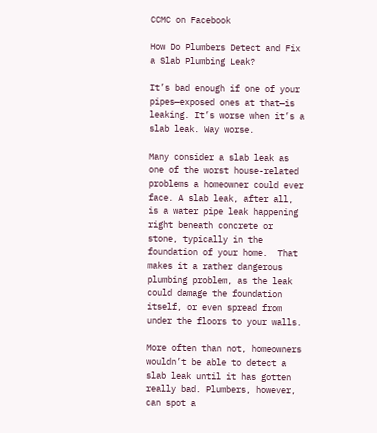CCMC on Facebook

How Do Plumbers Detect and Fix a Slab Plumbing Leak?

It’s bad enough if one of your pipes—exposed ones at that—is leaking. It’s worse when it’s a slab leak. Way worse.

Many consider a slab leak as one of the worst house-related problems a homeowner could ever face. A slab leak, after all, is a water pipe leak happening right beneath concrete or stone, typically in the foundation of your home.  That makes it a rather dangerous plumbing problem, as the leak could damage the foundation itself, or even spread from under the floors to your walls.

More often than not, homeowners wouldn’t be able to detect a slab leak until it has gotten really bad. Plumbers, however, can spot a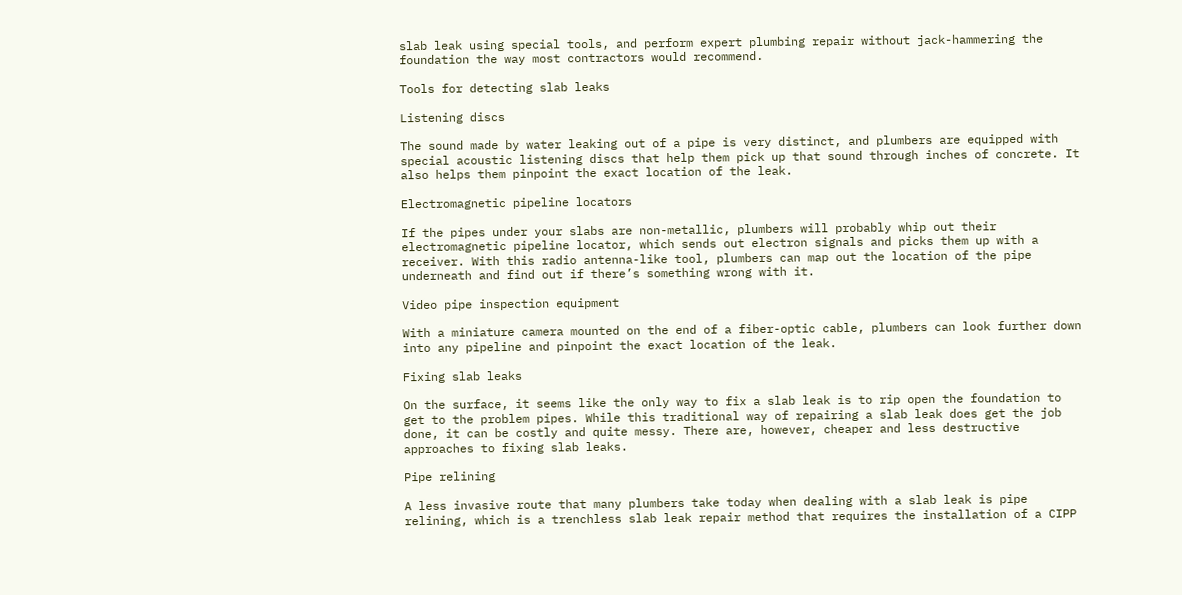slab leak using special tools, and perform expert plumbing repair without jack-hammering the foundation the way most contractors would recommend.

Tools for detecting slab leaks

Listening discs

The sound made by water leaking out of a pipe is very distinct, and plumbers are equipped with special acoustic listening discs that help them pick up that sound through inches of concrete. It also helps them pinpoint the exact location of the leak.

Electromagnetic pipeline locators

If the pipes under your slabs are non-metallic, plumbers will probably whip out their electromagnetic pipeline locator, which sends out electron signals and picks them up with a receiver. With this radio antenna-like tool, plumbers can map out the location of the pipe underneath and find out if there’s something wrong with it.

Video pipe inspection equipment

With a miniature camera mounted on the end of a fiber-optic cable, plumbers can look further down into any pipeline and pinpoint the exact location of the leak.

Fixing slab leaks

On the surface, it seems like the only way to fix a slab leak is to rip open the foundation to get to the problem pipes. While this traditional way of repairing a slab leak does get the job done, it can be costly and quite messy. There are, however, cheaper and less destructive approaches to fixing slab leaks.

Pipe relining

A less invasive route that many plumbers take today when dealing with a slab leak is pipe relining, which is a trenchless slab leak repair method that requires the installation of a CIPP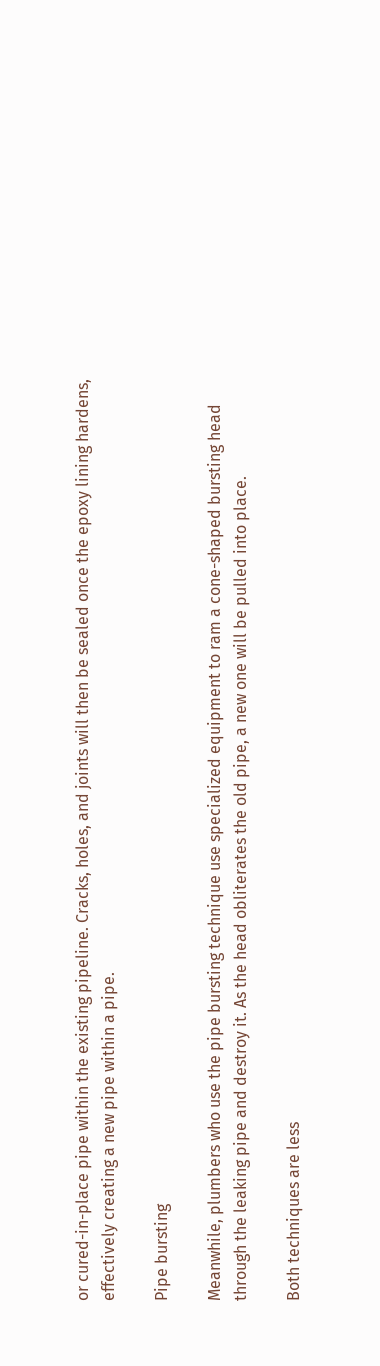or cured-in-place pipe within the existing pipeline. Cracks, holes, and joints will then be sealed once the epoxy lining hardens, effectively creating a new pipe within a pipe.

Pipe bursting

Meanwhile, plumbers who use the pipe bursting technique use specialized equipment to ram a cone-shaped bursting head through the leaking pipe and destroy it. As the head obliterates the old pipe, a new one will be pulled into place.

Both techniques are less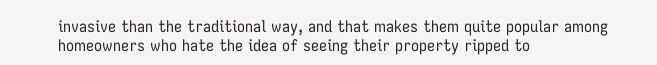invasive than the traditional way, and that makes them quite popular among homeowners who hate the idea of seeing their property ripped to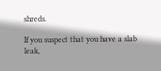shreds.

If you suspect that you have a slab leak,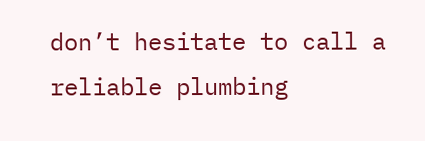don’t hesitate to call a reliable plumbing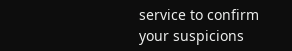service to confirm your suspicions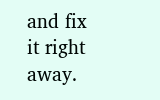and fix it right away.